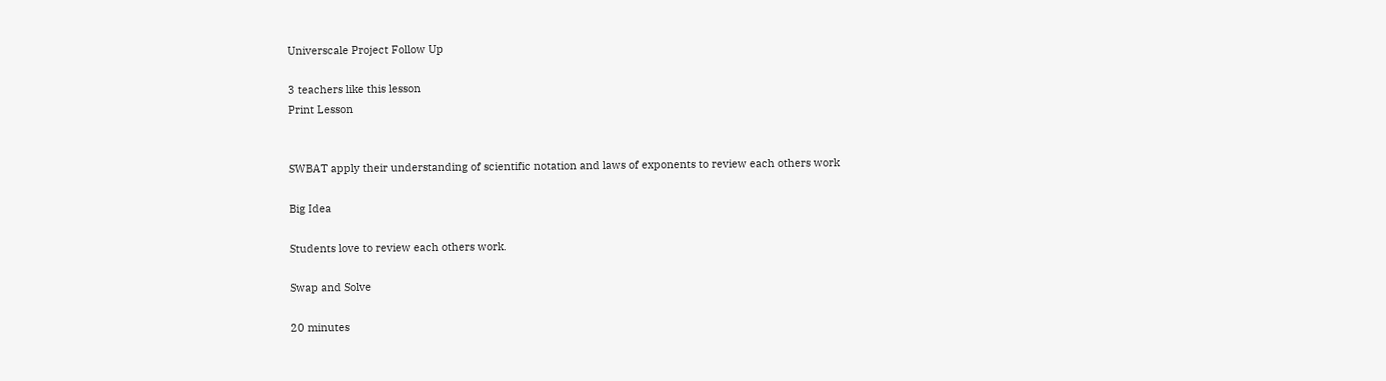Universcale Project Follow Up

3 teachers like this lesson
Print Lesson


SWBAT apply their understanding of scientific notation and laws of exponents to review each others work

Big Idea

Students love to review each others work.

Swap and Solve

20 minutes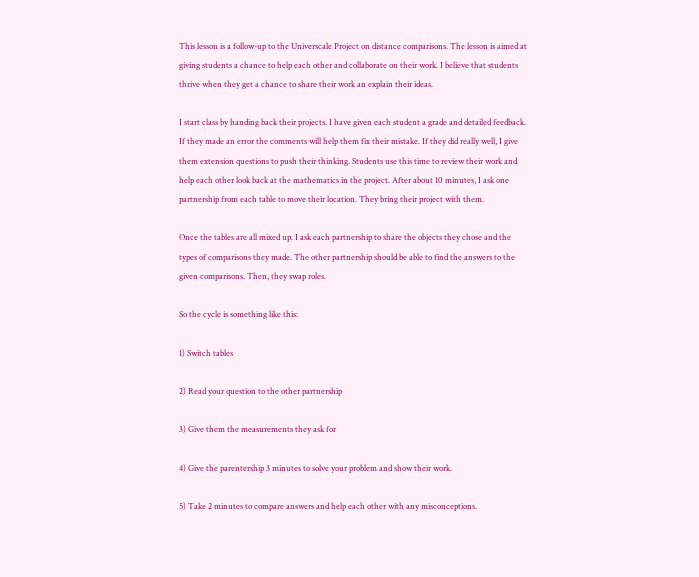This lesson is a follow-up to the Universcale Project on distance comparisons. The lesson is aimed at giving students a chance to help each other and collaborate on their work. I believe that students thrive when they get a chance to share their work an explain their ideas.

I start class by handing back their projects. I have given each student a grade and detailed feedback. If they made an error the comments will help them fix their mistake. If they did really well, I give them extension questions to push their thinking. Students use this time to review their work and help each other look back at the mathematics in the project. After about 10 minutes, I ask one partnership from each table to move their location. They bring their project with them.

Once the tables are all mixed up. I ask each partnership to share the objects they chose and the types of comparisons they made. The other partnership should be able to find the answers to the given comparisons. Then, they swap roles.

So the cycle is something like this:

1) Switch tables

2) Read your question to the other partnership

3) Give them the measurements they ask for

4) Give the parentership 3 minutes to solve your problem and show their work.

5) Take 2 minutes to compare answers and help each other with any misconceptions.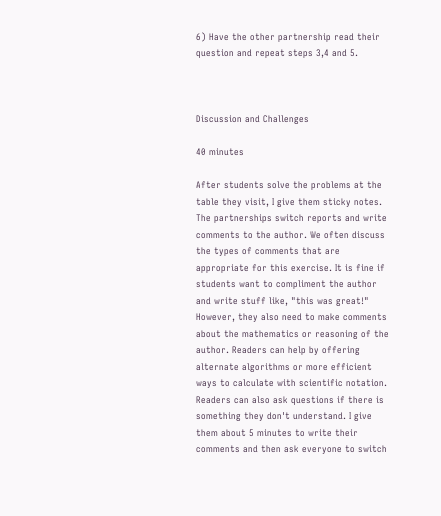6) Have the other partnership read their question and repeat steps 3,4 and 5.



Discussion and Challenges

40 minutes

After students solve the problems at the table they visit, I give them sticky notes. The partnerships switch reports and write comments to the author. We often discuss the types of comments that are appropriate for this exercise. It is fine if students want to compliment the author and write stuff like, "this was great!" However, they also need to make comments about the mathematics or reasoning of the author. Readers can help by offering alternate algorithms or more efficient ways to calculate with scientific notation. Readers can also ask questions if there is something they don't understand. I give them about 5 minutes to write their comments and then ask everyone to switch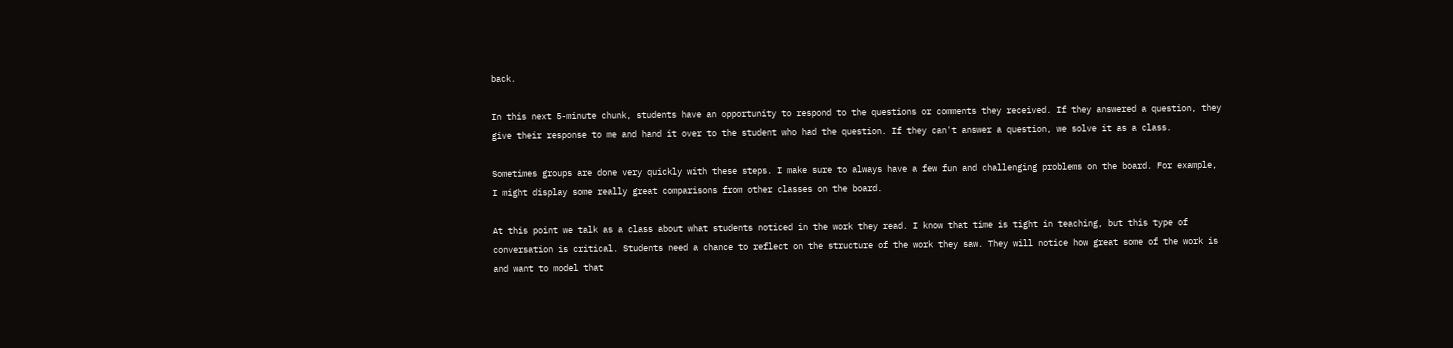back.

In this next 5-minute chunk, students have an opportunity to respond to the questions or comments they received. If they answered a question, they give their response to me and hand it over to the student who had the question. If they can't answer a question, we solve it as a class.

Sometimes groups are done very quickly with these steps. I make sure to always have a few fun and challenging problems on the board. For example, I might display some really great comparisons from other classes on the board.

At this point we talk as a class about what students noticed in the work they read. I know that time is tight in teaching, but this type of conversation is critical. Students need a chance to reflect on the structure of the work they saw. They will notice how great some of the work is and want to model that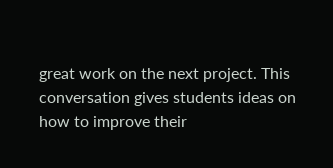great work on the next project. This conversation gives students ideas on how to improve their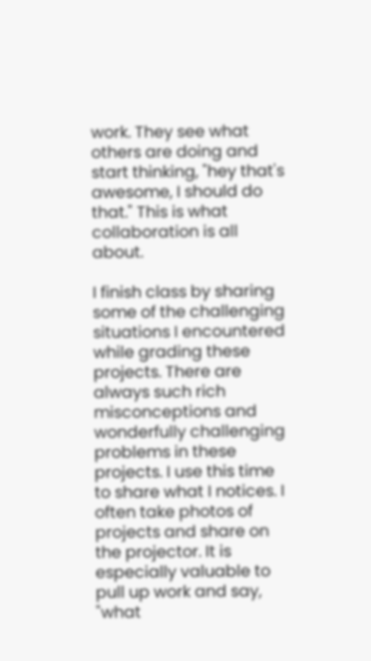work. They see what others are doing and start thinking, "hey that's awesome, I should do that." This is what collaboration is all about.

I finish class by sharing some of the challenging situations I encountered while grading these projects. There are always such rich misconceptions and wonderfully challenging problems in these projects. I use this time to share what I notices. I often take photos of projects and share on the projector. It is especially valuable to pull up work and say, "what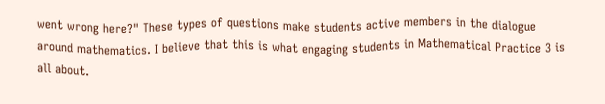went wrong here?" These types of questions make students active members in the dialogue around mathematics. I believe that this is what engaging students in Mathematical Practice 3 is all about.